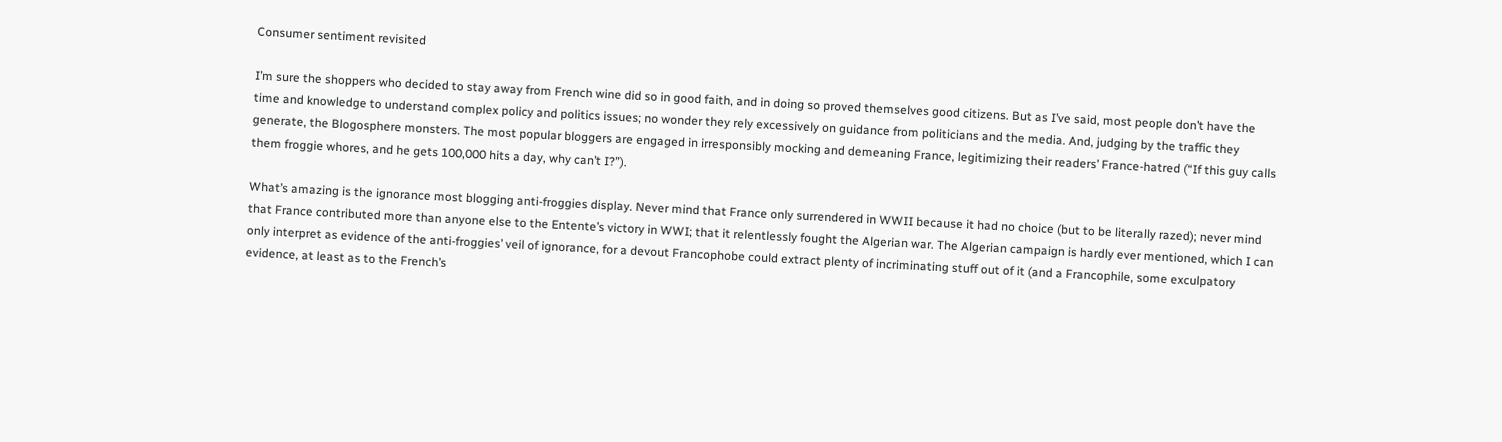Consumer sentiment revisited

I’m sure the shoppers who decided to stay away from French wine did so in good faith, and in doing so proved themselves good citizens. But as I’ve said, most people don’t have the time and knowledge to understand complex policy and politics issues; no wonder they rely excessively on guidance from politicians and the media. And, judging by the traffic they generate, the Blogosphere monsters. The most popular bloggers are engaged in irresponsibly mocking and demeaning France, legitimizing their readers’ France-hatred (“If this guy calls them froggie whores, and he gets 100,000 hits a day, why can’t I?”).

What’s amazing is the ignorance most blogging anti-froggies display. Never mind that France only surrendered in WWII because it had no choice (but to be literally razed); never mind that France contributed more than anyone else to the Entente’s victory in WWI; that it relentlessly fought the Algerian war. The Algerian campaign is hardly ever mentioned, which I can only interpret as evidence of the anti-froggies’ veil of ignorance, for a devout Francophobe could extract plenty of incriminating stuff out of it (and a Francophile, some exculpatory evidence, at least as to the French’s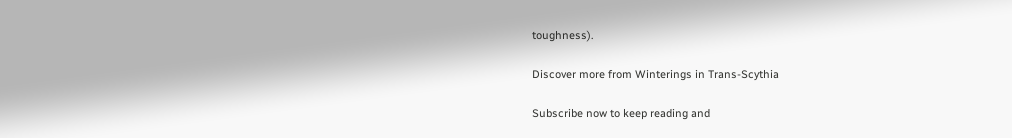toughness).

Discover more from Winterings in Trans-Scythia

Subscribe now to keep reading and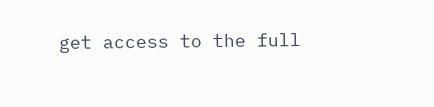get access to the full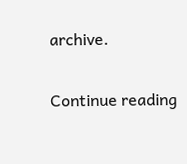archive.

Continue reading